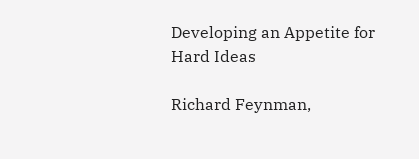Developing an Appetite for Hard Ideas

Richard Feynman,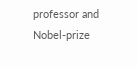professor and Nobel-prize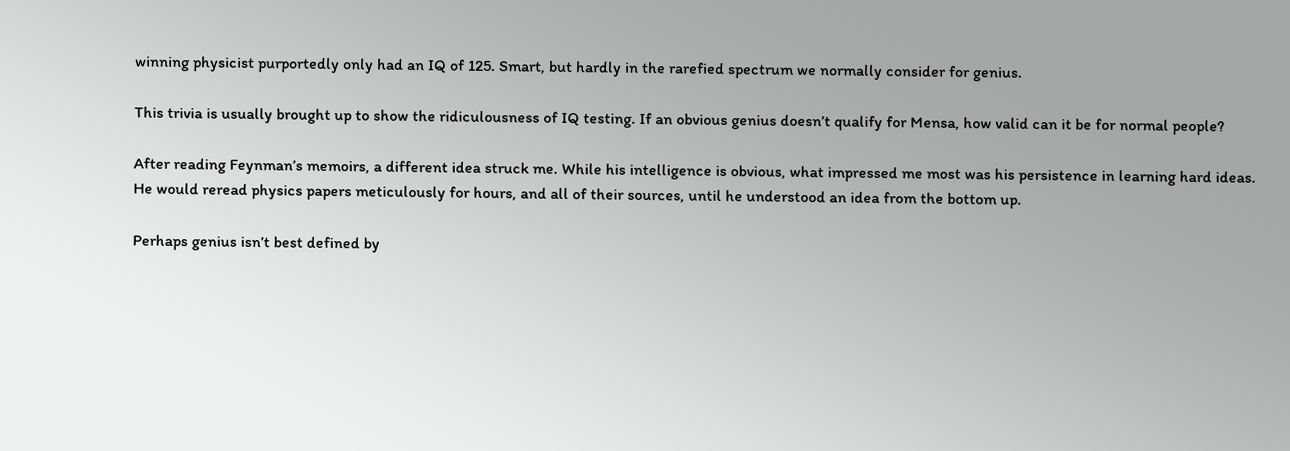winning physicist purportedly only had an IQ of 125. Smart, but hardly in the rarefied spectrum we normally consider for genius.

This trivia is usually brought up to show the ridiculousness of IQ testing. If an obvious genius doesn’t qualify for Mensa, how valid can it be for normal people?

After reading Feynman’s memoirs, a different idea struck me. While his intelligence is obvious, what impressed me most was his persistence in learning hard ideas. He would reread physics papers meticulously for hours, and all of their sources, until he understood an idea from the bottom up.

Perhaps genius isn’t best defined by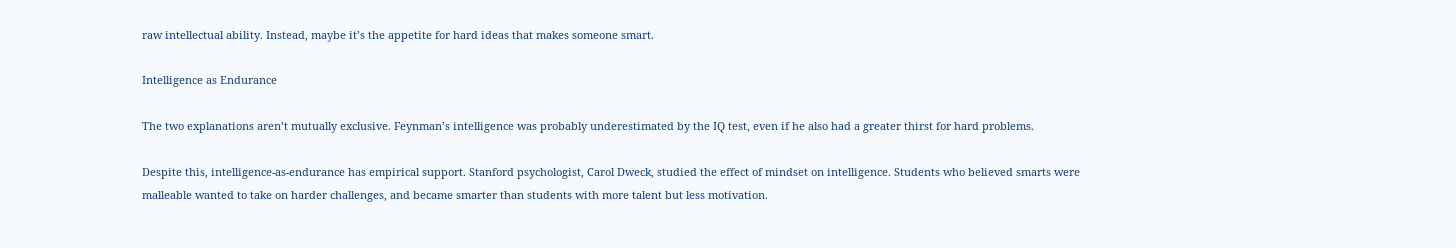raw intellectual ability. Instead, maybe it’s the appetite for hard ideas that makes someone smart.

Intelligence as Endurance

The two explanations aren’t mutually exclusive. Feynman’s intelligence was probably underestimated by the IQ test, even if he also had a greater thirst for hard problems.

Despite this, intelligence-as-endurance has empirical support. Stanford psychologist, Carol Dweck, studied the effect of mindset on intelligence. Students who believed smarts were malleable wanted to take on harder challenges, and became smarter than students with more talent but less motivation.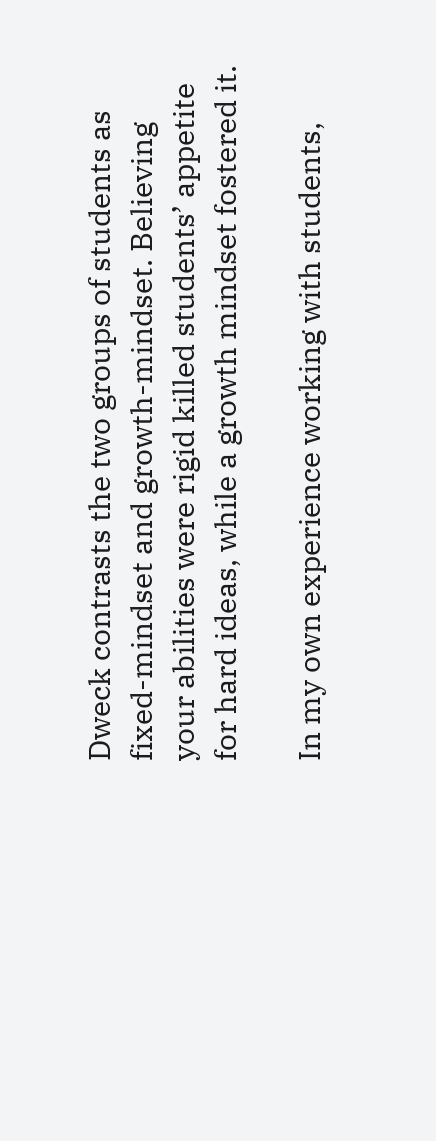Dweck contrasts the two groups of students as fixed-mindset and growth-mindset. Believing your abilities were rigid killed students’ appetite for hard ideas, while a growth mindset fostered it.

In my own experience working with students,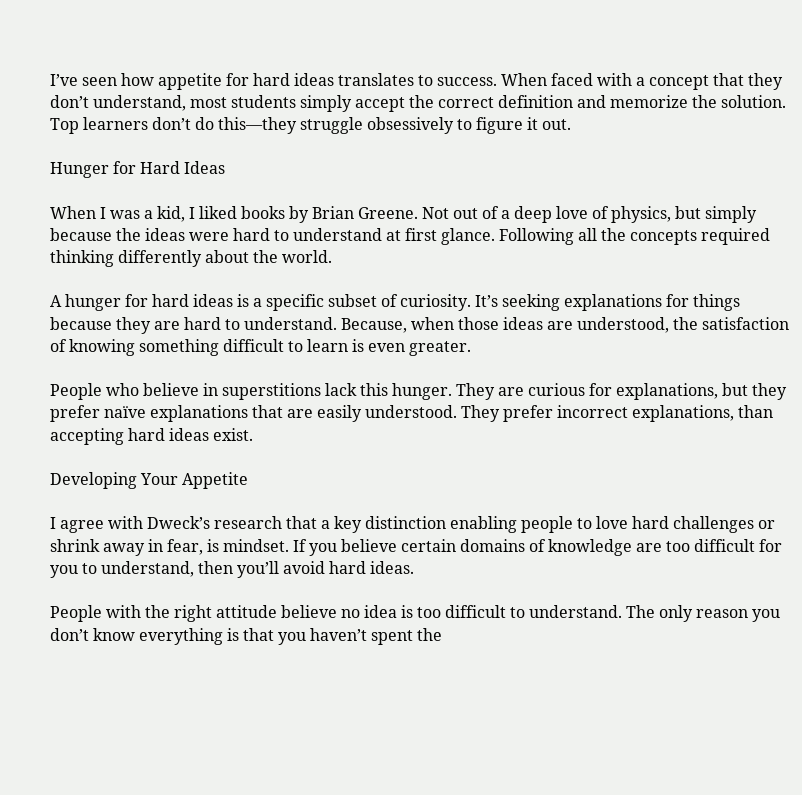I’ve seen how appetite for hard ideas translates to success. When faced with a concept that they don’t understand, most students simply accept the correct definition and memorize the solution. Top learners don’t do this—they struggle obsessively to figure it out.

Hunger for Hard Ideas

When I was a kid, I liked books by Brian Greene. Not out of a deep love of physics, but simply because the ideas were hard to understand at first glance. Following all the concepts required thinking differently about the world.

A hunger for hard ideas is a specific subset of curiosity. It’s seeking explanations for things because they are hard to understand. Because, when those ideas are understood, the satisfaction of knowing something difficult to learn is even greater.

People who believe in superstitions lack this hunger. They are curious for explanations, but they prefer naïve explanations that are easily understood. They prefer incorrect explanations, than accepting hard ideas exist.

Developing Your Appetite

I agree with Dweck’s research that a key distinction enabling people to love hard challenges or shrink away in fear, is mindset. If you believe certain domains of knowledge are too difficult for you to understand, then you’ll avoid hard ideas.

People with the right attitude believe no idea is too difficult to understand. The only reason you don’t know everything is that you haven’t spent the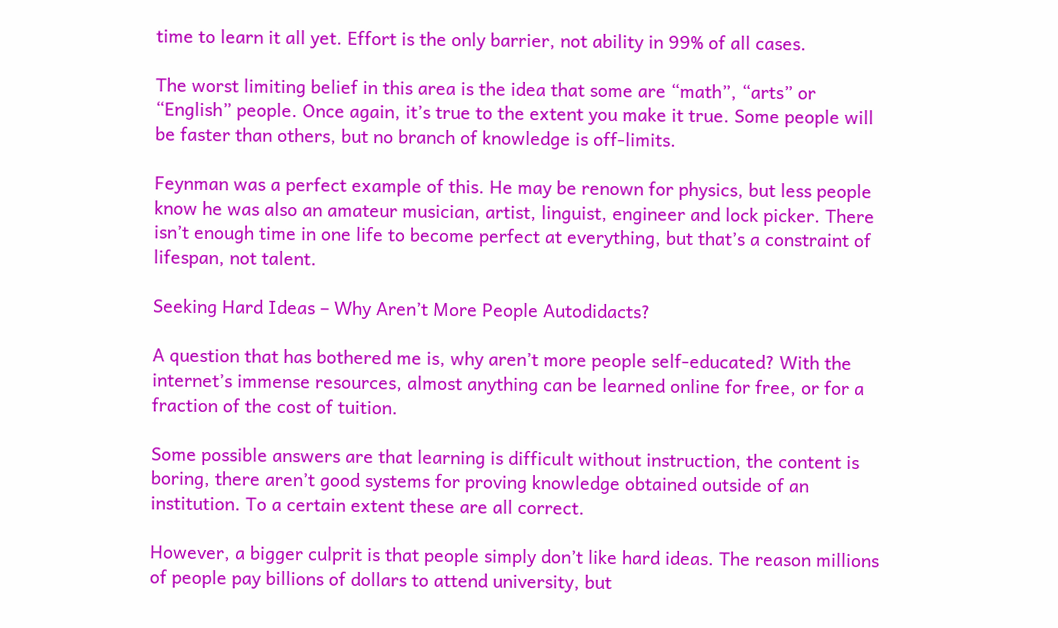time to learn it all yet. Effort is the only barrier, not ability in 99% of all cases.

The worst limiting belief in this area is the idea that some are “math”, “arts” or “English” people. Once again, it’s true to the extent you make it true. Some people will be faster than others, but no branch of knowledge is off-limits.

Feynman was a perfect example of this. He may be renown for physics, but less people know he was also an amateur musician, artist, linguist, engineer and lock picker. There isn’t enough time in one life to become perfect at everything, but that’s a constraint of lifespan, not talent.

Seeking Hard Ideas – Why Aren’t More People Autodidacts?

A question that has bothered me is, why aren’t more people self-educated? With the internet’s immense resources, almost anything can be learned online for free, or for a fraction of the cost of tuition.

Some possible answers are that learning is difficult without instruction, the content is boring, there aren’t good systems for proving knowledge obtained outside of an institution. To a certain extent these are all correct.

However, a bigger culprit is that people simply don’t like hard ideas. The reason millions of people pay billions of dollars to attend university, but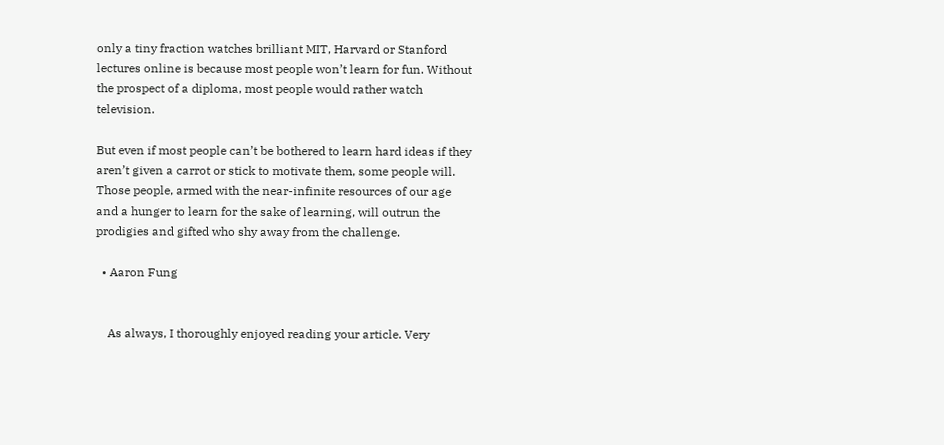only a tiny fraction watches brilliant MIT, Harvard or Stanford lectures online is because most people won’t learn for fun. Without the prospect of a diploma, most people would rather watch television.

But even if most people can’t be bothered to learn hard ideas if they aren’t given a carrot or stick to motivate them, some people will. Those people, armed with the near-infinite resources of our age and a hunger to learn for the sake of learning, will outrun the prodigies and gifted who shy away from the challenge.

  • Aaron Fung


    As always, I thoroughly enjoyed reading your article. Very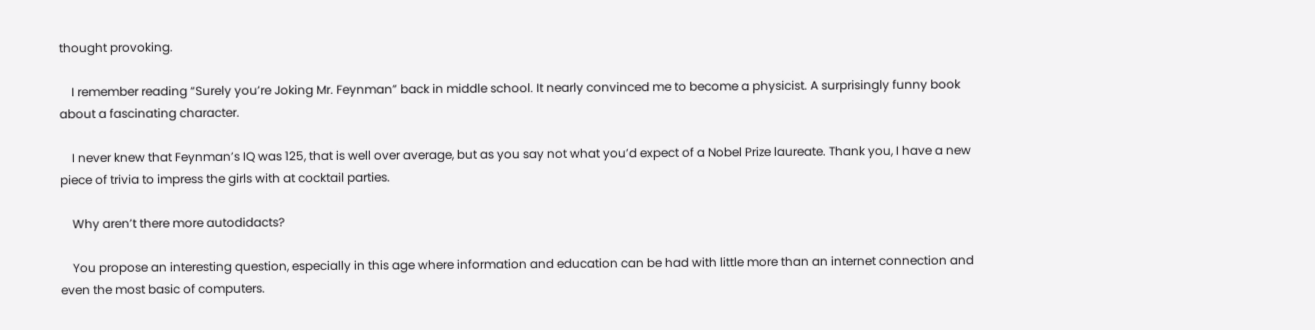thought provoking.

    I remember reading “Surely you’re Joking Mr. Feynman” back in middle school. It nearly convinced me to become a physicist. A surprisingly funny book about a fascinating character.

    I never knew that Feynman’s IQ was 125, that is well over average, but as you say not what you’d expect of a Nobel Prize laureate. Thank you, I have a new piece of trivia to impress the girls with at cocktail parties.

    Why aren’t there more autodidacts?

    You propose an interesting question, especially in this age where information and education can be had with little more than an internet connection and even the most basic of computers.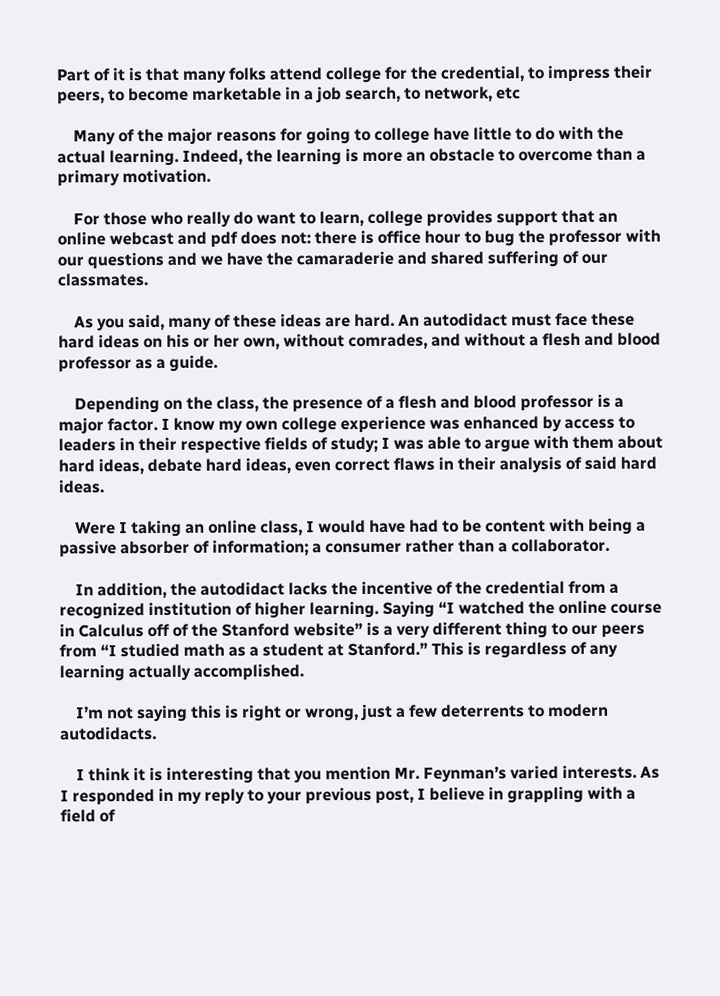Part of it is that many folks attend college for the credential, to impress their peers, to become marketable in a job search, to network, etc

    Many of the major reasons for going to college have little to do with the actual learning. Indeed, the learning is more an obstacle to overcome than a primary motivation.

    For those who really do want to learn, college provides support that an online webcast and pdf does not: there is office hour to bug the professor with our questions and we have the camaraderie and shared suffering of our classmates.

    As you said, many of these ideas are hard. An autodidact must face these hard ideas on his or her own, without comrades, and without a flesh and blood professor as a guide.

    Depending on the class, the presence of a flesh and blood professor is a major factor. I know my own college experience was enhanced by access to leaders in their respective fields of study; I was able to argue with them about hard ideas, debate hard ideas, even correct flaws in their analysis of said hard ideas.

    Were I taking an online class, I would have had to be content with being a passive absorber of information; a consumer rather than a collaborator.

    In addition, the autodidact lacks the incentive of the credential from a recognized institution of higher learning. Saying “I watched the online course in Calculus off of the Stanford website” is a very different thing to our peers from “I studied math as a student at Stanford.” This is regardless of any learning actually accomplished.

    I’m not saying this is right or wrong, just a few deterrents to modern autodidacts.

    I think it is interesting that you mention Mr. Feynman’s varied interests. As I responded in my reply to your previous post, I believe in grappling with a field of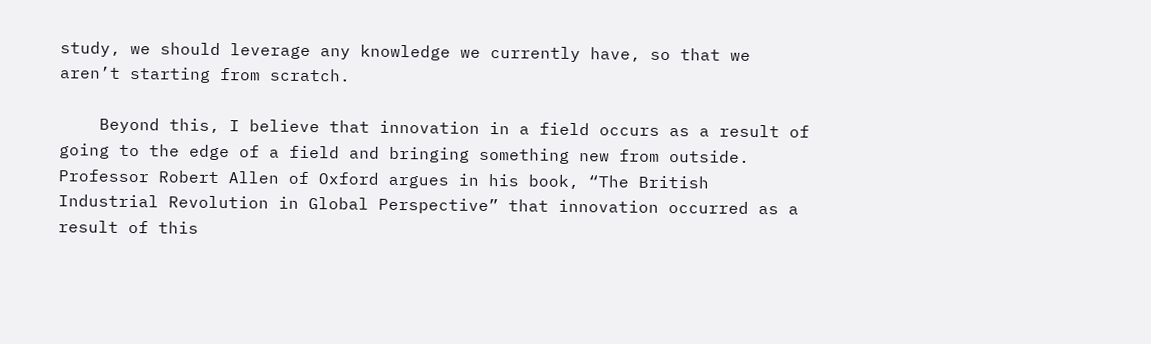study, we should leverage any knowledge we currently have, so that we aren’t starting from scratch.

    Beyond this, I believe that innovation in a field occurs as a result of going to the edge of a field and bringing something new from outside. Professor Robert Allen of Oxford argues in his book, “The British Industrial Revolution in Global Perspective” that innovation occurred as a result of this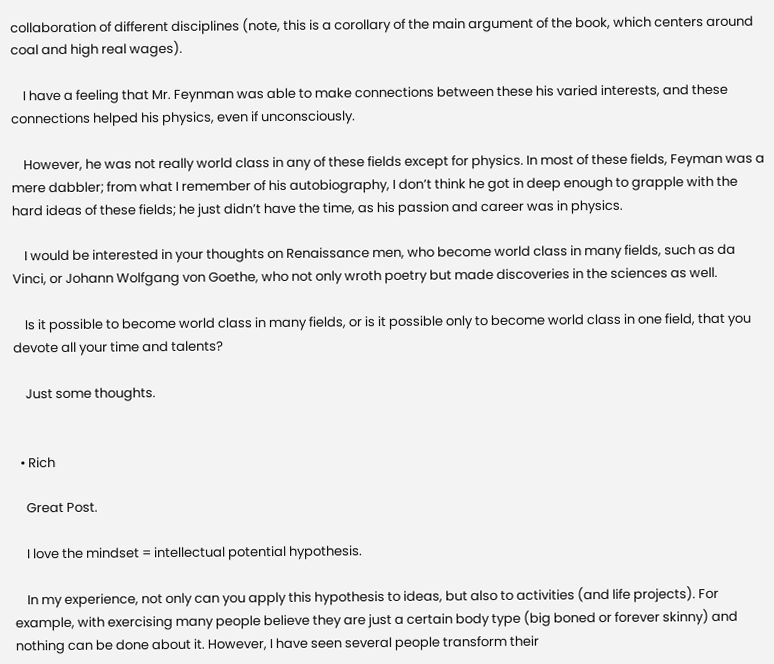collaboration of different disciplines (note, this is a corollary of the main argument of the book, which centers around coal and high real wages).

    I have a feeling that Mr. Feynman was able to make connections between these his varied interests, and these connections helped his physics, even if unconsciously.

    However, he was not really world class in any of these fields except for physics. In most of these fields, Feyman was a mere dabbler; from what I remember of his autobiography, I don’t think he got in deep enough to grapple with the hard ideas of these fields; he just didn’t have the time, as his passion and career was in physics.

    I would be interested in your thoughts on Renaissance men, who become world class in many fields, such as da Vinci, or Johann Wolfgang von Goethe, who not only wroth poetry but made discoveries in the sciences as well.

    Is it possible to become world class in many fields, or is it possible only to become world class in one field, that you devote all your time and talents?

    Just some thoughts.


  • Rich

    Great Post.

    I love the mindset = intellectual potential hypothesis.

    In my experience, not only can you apply this hypothesis to ideas, but also to activities (and life projects). For example, with exercising many people believe they are just a certain body type (big boned or forever skinny) and nothing can be done about it. However, I have seen several people transform their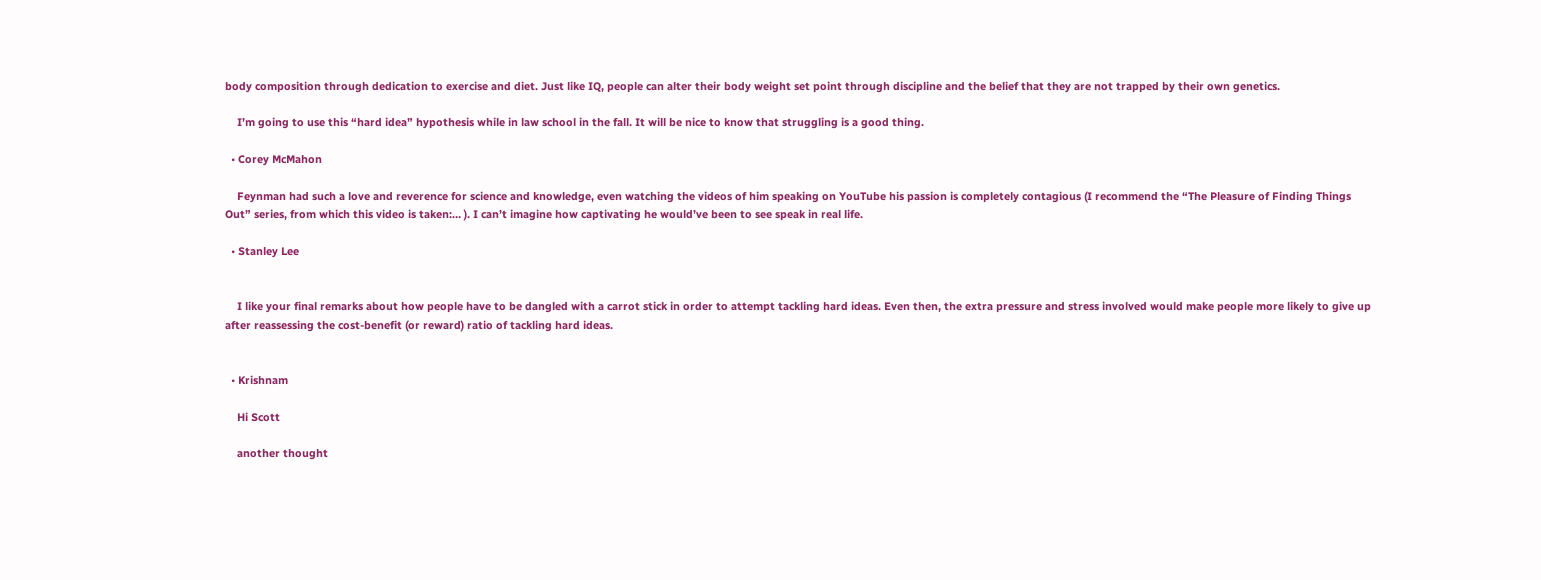body composition through dedication to exercise and diet. Just like IQ, people can alter their body weight set point through discipline and the belief that they are not trapped by their own genetics.

    I’m going to use this “hard idea” hypothesis while in law school in the fall. It will be nice to know that struggling is a good thing.

  • Corey McMahon

    Feynman had such a love and reverence for science and knowledge, even watching the videos of him speaking on YouTube his passion is completely contagious (I recommend the “The Pleasure of Finding Things Out” series, from which this video is taken:… ). I can’t imagine how captivating he would’ve been to see speak in real life.

  • Stanley Lee


    I like your final remarks about how people have to be dangled with a carrot stick in order to attempt tackling hard ideas. Even then, the extra pressure and stress involved would make people more likely to give up after reassessing the cost-benefit (or reward) ratio of tackling hard ideas.


  • Krishnam

    Hi Scott

    another thought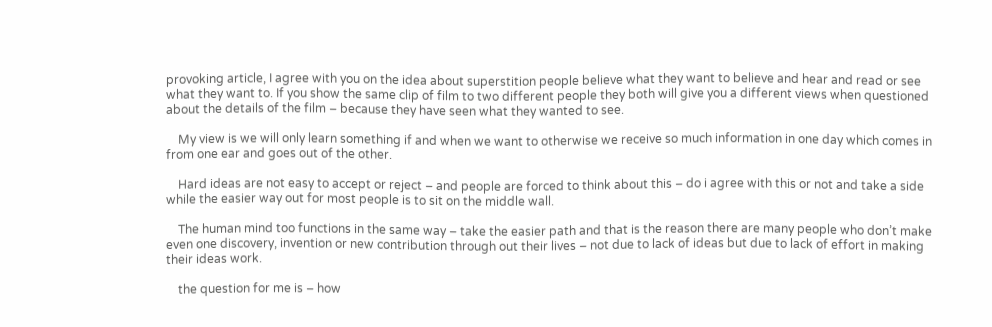provoking article, I agree with you on the idea about superstition people believe what they want to believe and hear and read or see what they want to. If you show the same clip of film to two different people they both will give you a different views when questioned about the details of the film – because they have seen what they wanted to see.

    My view is we will only learn something if and when we want to otherwise we receive so much information in one day which comes in from one ear and goes out of the other.

    Hard ideas are not easy to accept or reject – and people are forced to think about this – do i agree with this or not and take a side while the easier way out for most people is to sit on the middle wall.

    The human mind too functions in the same way – take the easier path and that is the reason there are many people who don’t make even one discovery, invention or new contribution through out their lives – not due to lack of ideas but due to lack of effort in making their ideas work.

    the question for me is – how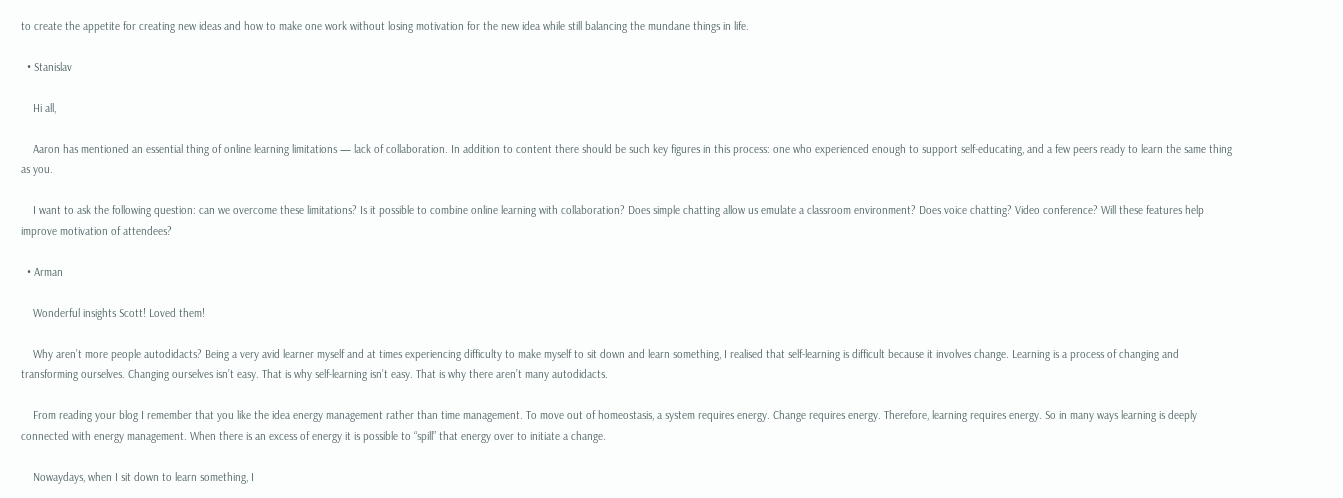to create the appetite for creating new ideas and how to make one work without losing motivation for the new idea while still balancing the mundane things in life.

  • Stanislav

    Hi all,

    Aaron has mentioned an essential thing of online learning limitations — lack of collaboration. In addition to content there should be such key figures in this process: one who experienced enough to support self-educating, and a few peers ready to learn the same thing as you.

    I want to ask the following question: can we overcome these limitations? Is it possible to combine online learning with collaboration? Does simple chatting allow us emulate a classroom environment? Does voice chatting? Video conference? Will these features help improve motivation of attendees?

  • Arman

    Wonderful insights Scott! Loved them!

    Why aren’t more people autodidacts? Being a very avid learner myself and at times experiencing difficulty to make myself to sit down and learn something, I realised that self-learning is difficult because it involves change. Learning is a process of changing and transforming ourselves. Changing ourselves isn’t easy. That is why self-learning isn’t easy. That is why there aren’t many autodidacts.

    From reading your blog I remember that you like the idea energy management rather than time management. To move out of homeostasis, a system requires energy. Change requires energy. Therefore, learning requires energy. So in many ways learning is deeply connected with energy management. When there is an excess of energy it is possible to “spill” that energy over to initiate a change.

    Nowaydays, when I sit down to learn something, I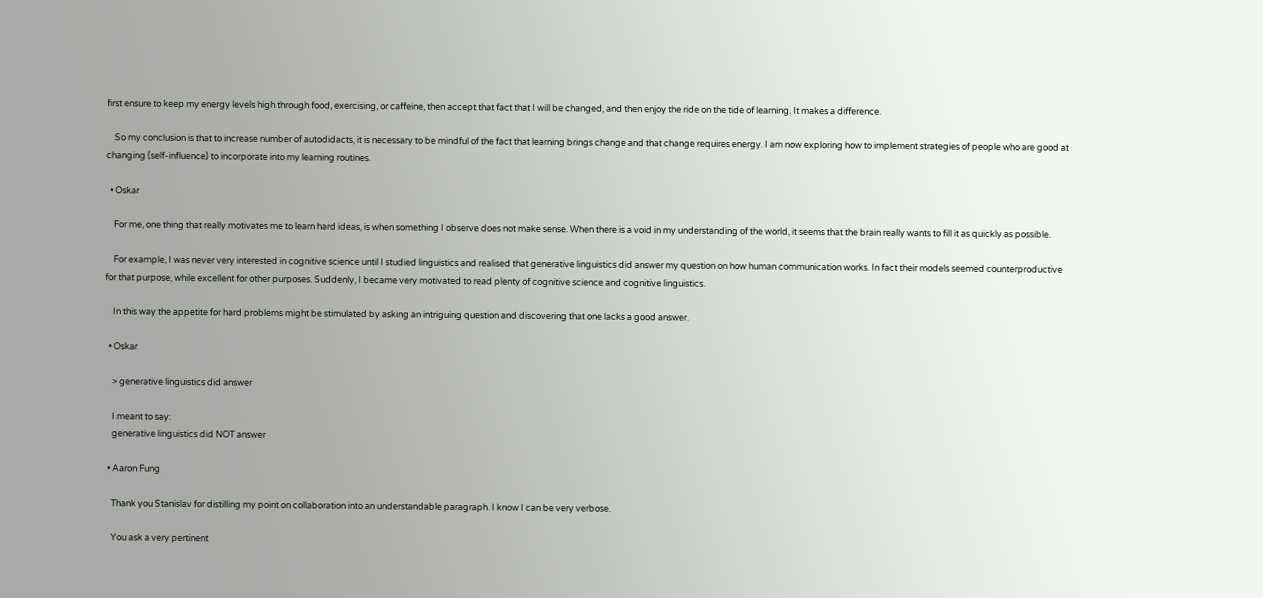first ensure to keep my energy levels high through food, exercising, or caffeine, then accept that fact that I will be changed, and then enjoy the ride on the tide of learning. It makes a difference.

    So my conclusion is that to increase number of autodidacts, it is necessary to be mindful of the fact that learning brings change and that change requires energy. I am now exploring how to implement strategies of people who are good at changing (self-influence) to incorporate into my learning routines.

  • Oskar

    For me, one thing that really motivates me to learn hard ideas, is when something I observe does not make sense. When there is a void in my understanding of the world, it seems that the brain really wants to fill it as quickly as possible.

    For example, I was never very interested in cognitive science until I studied linguistics and realised that generative linguistics did answer my question on how human communication works. In fact their models seemed counterproductive for that purpose, while excellent for other purposes. Suddenly, I became very motivated to read plenty of cognitive science and cognitive linguistics.

    In this way the appetite for hard problems might be stimulated by asking an intriguing question and discovering that one lacks a good answer.

  • Oskar

    > generative linguistics did answer

    I meant to say:
    generative linguistics did NOT answer

  • Aaron Fung

    Thank you Stanislav for distilling my point on collaboration into an understandable paragraph. I know I can be very verbose.

    You ask a very pertinent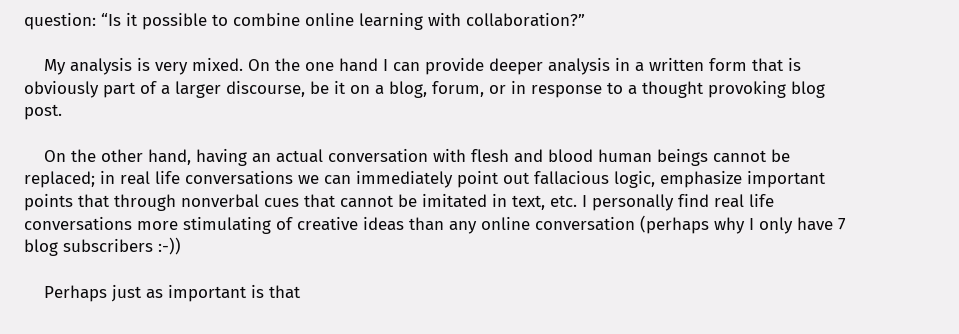question: “Is it possible to combine online learning with collaboration?”

    My analysis is very mixed. On the one hand I can provide deeper analysis in a written form that is obviously part of a larger discourse, be it on a blog, forum, or in response to a thought provoking blog post.

    On the other hand, having an actual conversation with flesh and blood human beings cannot be replaced; in real life conversations we can immediately point out fallacious logic, emphasize important points that through nonverbal cues that cannot be imitated in text, etc. I personally find real life conversations more stimulating of creative ideas than any online conversation (perhaps why I only have 7 blog subscribers :-))

    Perhaps just as important is that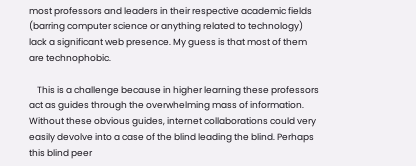most professors and leaders in their respective academic fields (barring computer science or anything related to technology) lack a significant web presence. My guess is that most of them are technophobic.

    This is a challenge because in higher learning these professors act as guides through the overwhelming mass of information. Without these obvious guides, internet collaborations could very easily devolve into a case of the blind leading the blind. Perhaps this blind peer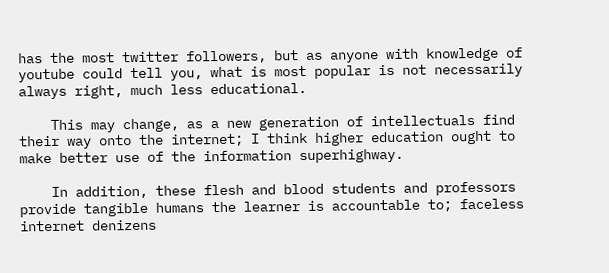has the most twitter followers, but as anyone with knowledge of youtube could tell you, what is most popular is not necessarily always right, much less educational.

    This may change, as a new generation of intellectuals find their way onto the internet; I think higher education ought to make better use of the information superhighway.

    In addition, these flesh and blood students and professors provide tangible humans the learner is accountable to; faceless internet denizens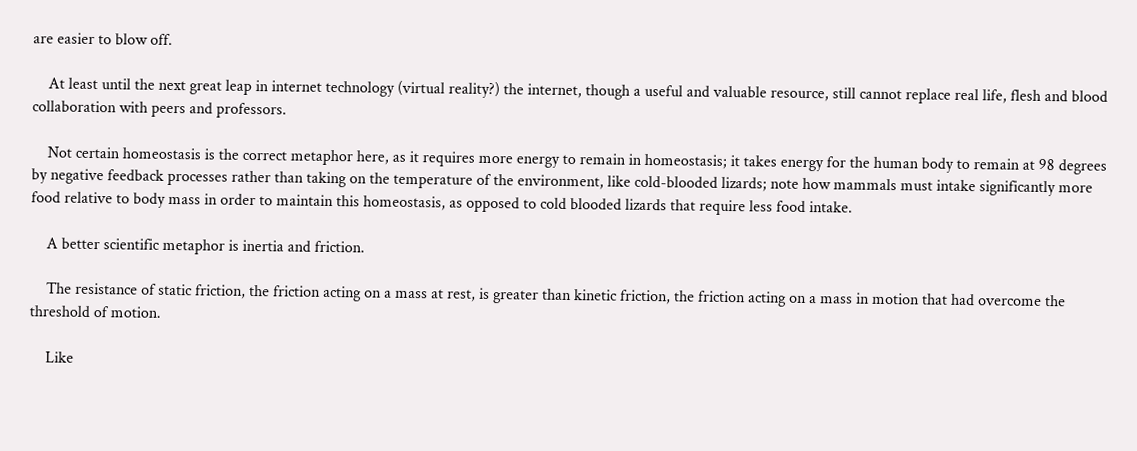are easier to blow off.

    At least until the next great leap in internet technology (virtual reality?) the internet, though a useful and valuable resource, still cannot replace real life, flesh and blood collaboration with peers and professors.

    Not certain homeostasis is the correct metaphor here, as it requires more energy to remain in homeostasis; it takes energy for the human body to remain at 98 degrees by negative feedback processes rather than taking on the temperature of the environment, like cold-blooded lizards; note how mammals must intake significantly more food relative to body mass in order to maintain this homeostasis, as opposed to cold blooded lizards that require less food intake.

    A better scientific metaphor is inertia and friction.

    The resistance of static friction, the friction acting on a mass at rest, is greater than kinetic friction, the friction acting on a mass in motion that had overcome the threshold of motion.

    Like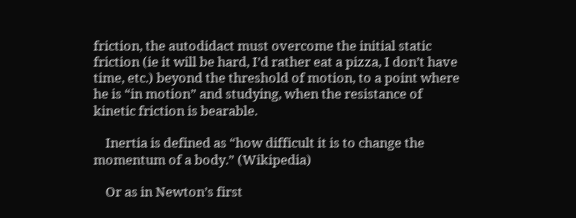friction, the autodidact must overcome the initial static friction (ie it will be hard, I’d rather eat a pizza, I don’t have time, etc.) beyond the threshold of motion, to a point where he is “in motion” and studying, when the resistance of kinetic friction is bearable.

    Inertia is defined as “how difficult it is to change the momentum of a body.” (Wikipedia)

    Or as in Newton’s first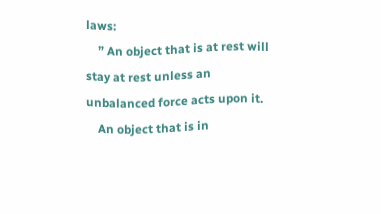laws:
    ” An object that is at rest will stay at rest unless an unbalanced force acts upon it.
    An object that is in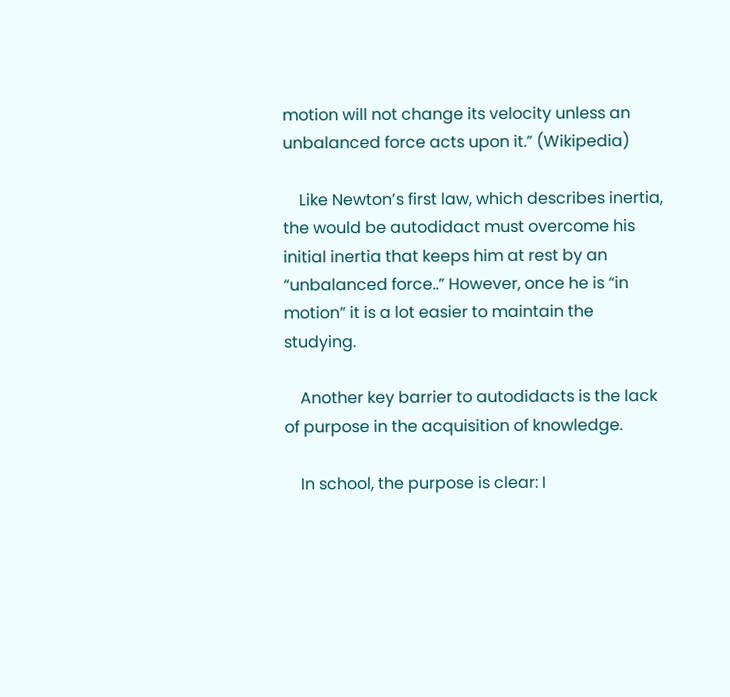motion will not change its velocity unless an unbalanced force acts upon it.” (Wikipedia)

    Like Newton’s first law, which describes inertia, the would be autodidact must overcome his initial inertia that keeps him at rest by an “unbalanced force..” However, once he is “in motion” it is a lot easier to maintain the studying.

    Another key barrier to autodidacts is the lack of purpose in the acquisition of knowledge.

    In school, the purpose is clear: I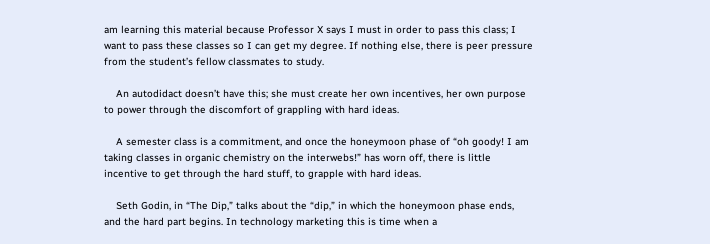am learning this material because Professor X says I must in order to pass this class; I want to pass these classes so I can get my degree. If nothing else, there is peer pressure from the student’s fellow classmates to study.

    An autodidact doesn’t have this; she must create her own incentives, her own purpose to power through the discomfort of grappling with hard ideas.

    A semester class is a commitment, and once the honeymoon phase of “oh goody! I am taking classes in organic chemistry on the interwebs!” has worn off, there is little incentive to get through the hard stuff, to grapple with hard ideas.

    Seth Godin, in “The Dip,” talks about the “dip,” in which the honeymoon phase ends, and the hard part begins. In technology marketing this is time when a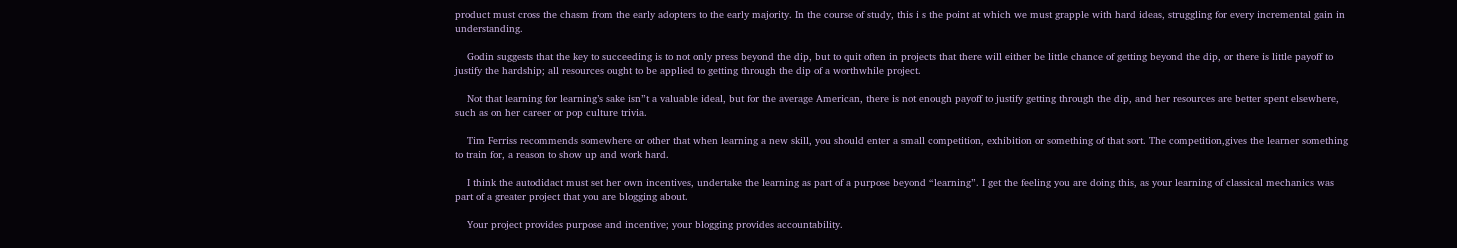product must cross the chasm from the early adopters to the early majority. In the course of study, this i s the point at which we must grapple with hard ideas, struggling for every incremental gain in understanding.

    Godin suggests that the key to succeeding is to not only press beyond the dip, but to quit often in projects that there will either be little chance of getting beyond the dip, or there is little payoff to justify the hardship; all resources ought to be applied to getting through the dip of a worthwhile project.

    Not that learning for learning’s sake isn”t a valuable ideal, but for the average American, there is not enough payoff to justify getting through the dip, and her resources are better spent elsewhere, such as on her career or pop culture trivia.

    Tim Ferriss recommends somewhere or other that when learning a new skill, you should enter a small competition, exhibition or something of that sort. The competition,gives the learner something to train for, a reason to show up and work hard.

    I think the autodidact must set her own incentives, undertake the learning as part of a purpose beyond “learning”. I get the feeling you are doing this, as your learning of classical mechanics was part of a greater project that you are blogging about.

    Your project provides purpose and incentive; your blogging provides accountability.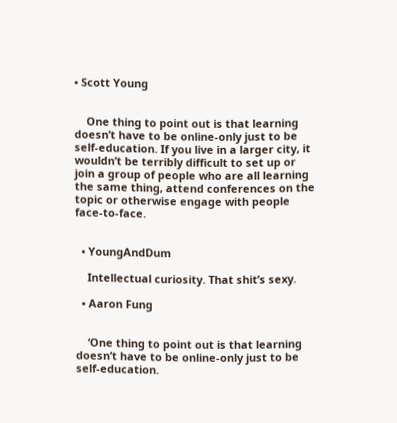• Scott Young


    One thing to point out is that learning doesn’t have to be online-only just to be self-education. If you live in a larger city, it wouldn’t be terribly difficult to set up or join a group of people who are all learning the same thing, attend conferences on the topic or otherwise engage with people face-to-face.


  • YoungAndDum

    Intellectual curiosity. That shit’s sexy.

  • Aaron Fung


    ‘One thing to point out is that learning doesn’t have to be online-only just to be self-education.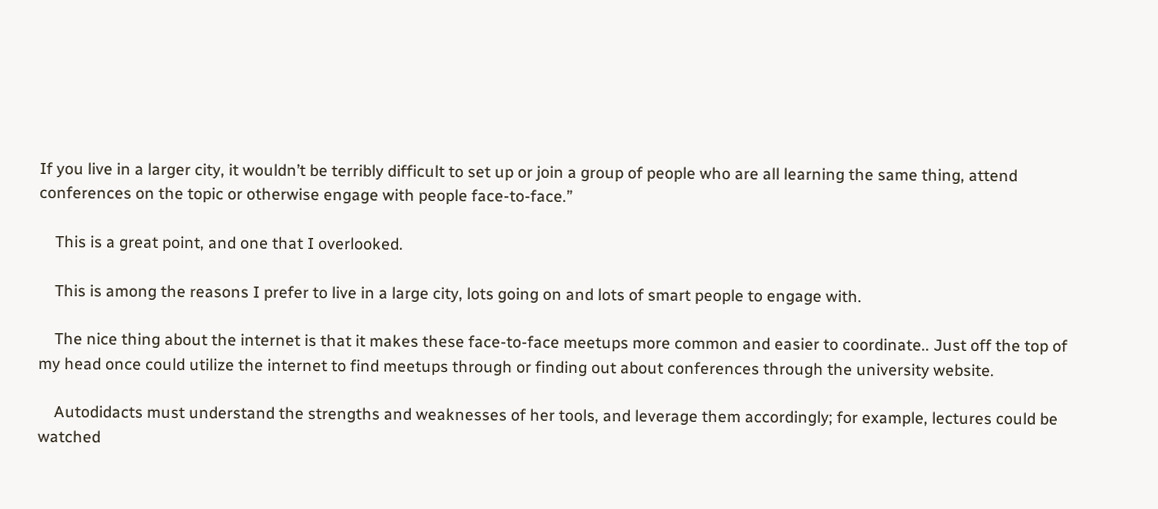If you live in a larger city, it wouldn’t be terribly difficult to set up or join a group of people who are all learning the same thing, attend conferences on the topic or otherwise engage with people face-to-face.”

    This is a great point, and one that I overlooked.

    This is among the reasons I prefer to live in a large city, lots going on and lots of smart people to engage with.

    The nice thing about the internet is that it makes these face-to-face meetups more common and easier to coordinate.. Just off the top of my head once could utilize the internet to find meetups through or finding out about conferences through the university website.

    Autodidacts must understand the strengths and weaknesses of her tools, and leverage them accordingly; for example, lectures could be watched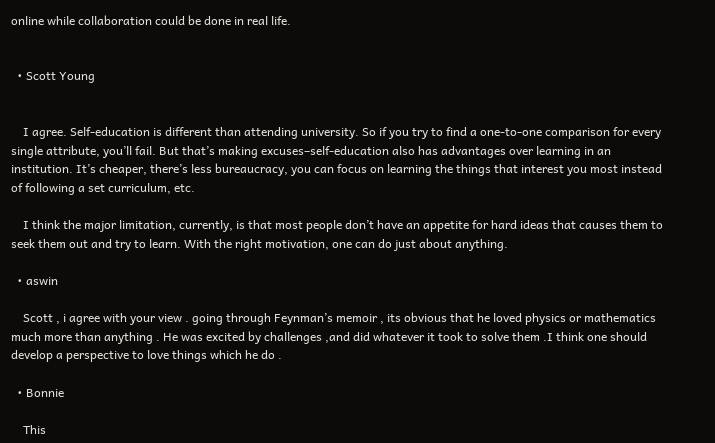online while collaboration could be done in real life.


  • Scott Young


    I agree. Self-education is different than attending university. So if you try to find a one-to-one comparison for every single attribute, you’ll fail. But that’s making excuses–self-education also has advantages over learning in an institution. It’s cheaper, there’s less bureaucracy, you can focus on learning the things that interest you most instead of following a set curriculum, etc.

    I think the major limitation, currently, is that most people don’t have an appetite for hard ideas that causes them to seek them out and try to learn. With the right motivation, one can do just about anything.

  • aswin

    Scott , i agree with your view . going through Feynman’s memoir , its obvious that he loved physics or mathematics much more than anything . He was excited by challenges ,and did whatever it took to solve them .I think one should develop a perspective to love things which he do .

  • Bonnie

    This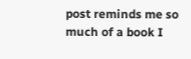post reminds me so much of a book I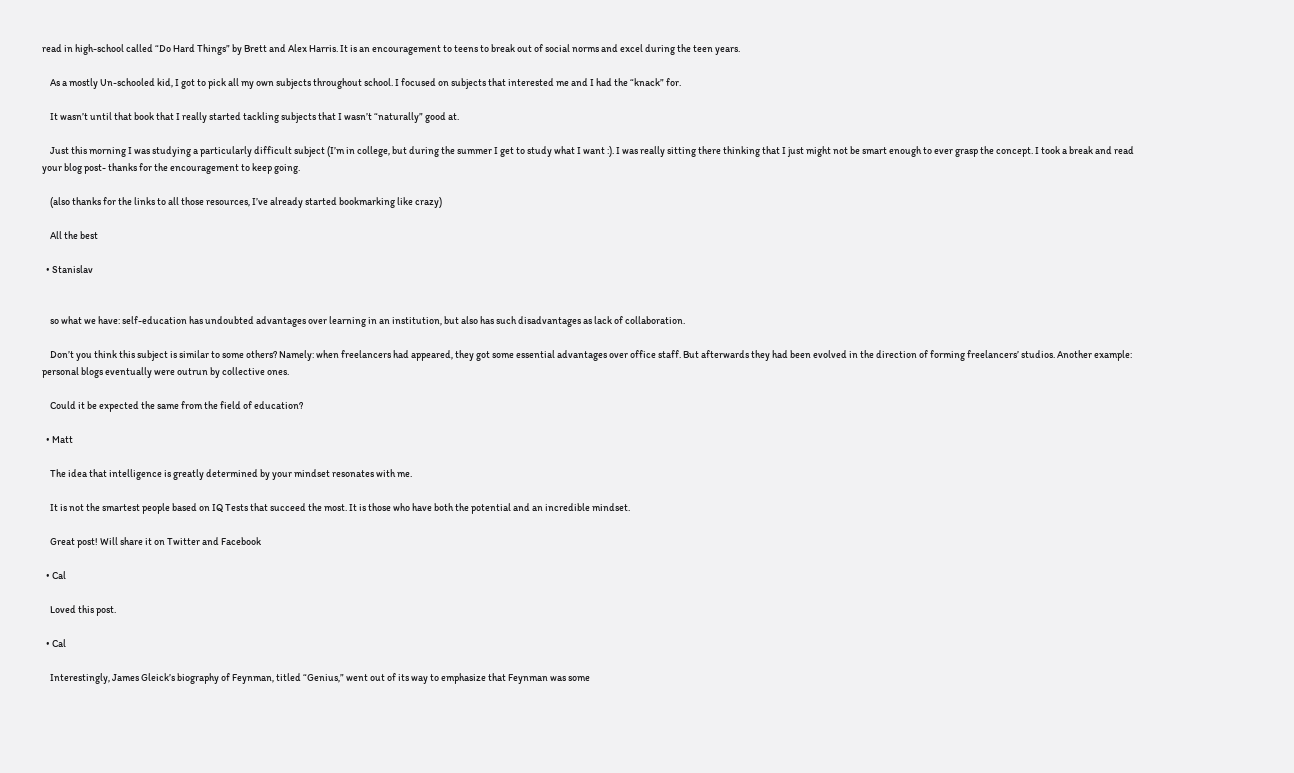read in high-school called “Do Hard Things” by Brett and Alex Harris. It is an encouragement to teens to break out of social norms and excel during the teen years.

    As a mostly Un-schooled kid, I got to pick all my own subjects throughout school. I focused on subjects that interested me and I had the “knack” for.

    It wasn’t until that book that I really started tackling subjects that I wasn’t “naturally” good at.

    Just this morning I was studying a particularly difficult subject (I’m in college, but during the summer I get to study what I want :). I was really sitting there thinking that I just might not be smart enough to ever grasp the concept. I took a break and read your blog post- thanks for the encouragement to keep going.

    (also thanks for the links to all those resources, I’ve already started bookmarking like crazy)

    All the best

  • Stanislav


    so what we have: self-education has undoubted advantages over learning in an institution, but also has such disadvantages as lack of collaboration.

    Don’t you think this subject is similar to some others? Namely: when freelancers had appeared, they got some essential advantages over office staff. But afterwards they had been evolved in the direction of forming freelancers’ studios. Another example: personal blogs eventually were outrun by collective ones.

    Could it be expected the same from the field of education?

  • Matt

    The idea that intelligence is greatly determined by your mindset resonates with me.

    It is not the smartest people based on IQ Tests that succeed the most. It is those who have both the potential and an incredible mindset.

    Great post! Will share it on Twitter and Facebook

  • Cal

    Loved this post.

  • Cal

    Interestingly, James Gleick’s biography of Feynman, titled “Genius,” went out of its way to emphasize that Feynman was some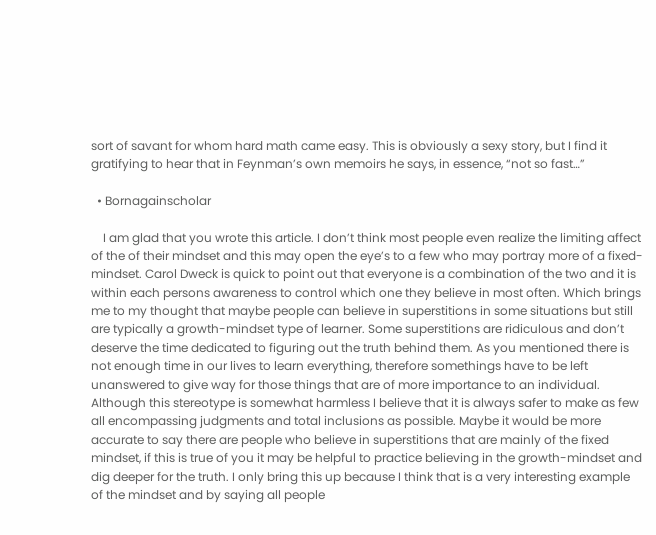sort of savant for whom hard math came easy. This is obviously a sexy story, but I find it gratifying to hear that in Feynman’s own memoirs he says, in essence, “not so fast…”

  • Bornagainscholar

    I am glad that you wrote this article. I don’t think most people even realize the limiting affect of the of their mindset and this may open the eye’s to a few who may portray more of a fixed-mindset. Carol Dweck is quick to point out that everyone is a combination of the two and it is within each persons awareness to control which one they believe in most often. Which brings me to my thought that maybe people can believe in superstitions in some situations but still are typically a growth-mindset type of learner. Some superstitions are ridiculous and don’t deserve the time dedicated to figuring out the truth behind them. As you mentioned there is not enough time in our lives to learn everything, therefore somethings have to be left unanswered to give way for those things that are of more importance to an individual. Although this stereotype is somewhat harmless I believe that it is always safer to make as few all encompassing judgments and total inclusions as possible. Maybe it would be more accurate to say there are people who believe in superstitions that are mainly of the fixed mindset, if this is true of you it may be helpful to practice believing in the growth-mindset and dig deeper for the truth. I only bring this up because I think that is a very interesting example of the mindset and by saying all people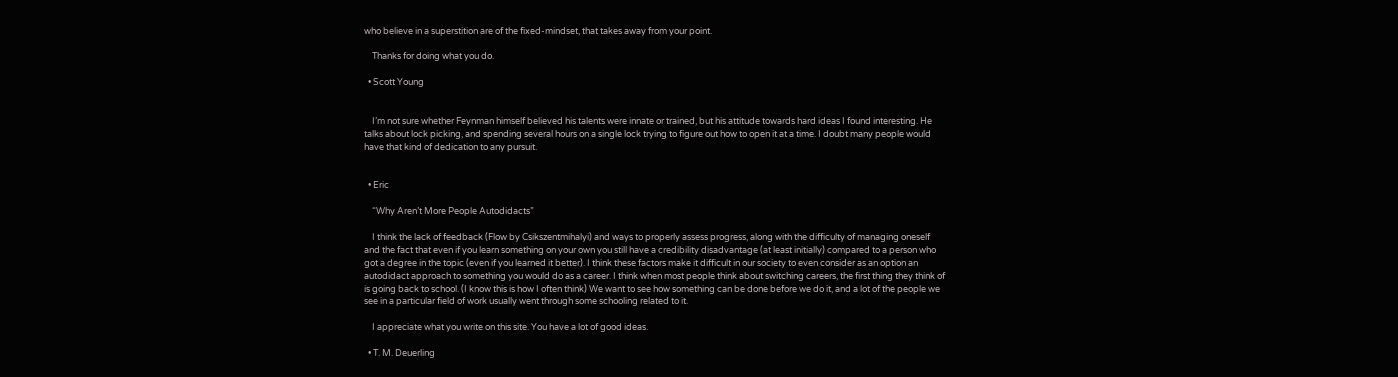who believe in a superstition are of the fixed-mindset, that takes away from your point.

    Thanks for doing what you do.

  • Scott Young


    I’m not sure whether Feynman himself believed his talents were innate or trained, but his attitude towards hard ideas I found interesting. He talks about lock picking, and spending several hours on a single lock trying to figure out how to open it at a time. I doubt many people would have that kind of dedication to any pursuit.


  • Eric

    “Why Aren’t More People Autodidacts”

    I think the lack of feedback (Flow by Csikszentmihalyi) and ways to properly assess progress, along with the difficulty of managing oneself and the fact that even if you learn something on your own you still have a credibility disadvantage (at least initially) compared to a person who got a degree in the topic (even if you learned it better). I think these factors make it difficult in our society to even consider as an option an autodidact approach to something you would do as a career. I think when most people think about switching careers, the first thing they think of is going back to school. (I know this is how I often think) We want to see how something can be done before we do it, and a lot of the people we see in a particular field of work usually went through some schooling related to it.

    I appreciate what you write on this site. You have a lot of good ideas.

  • T. M. Deuerling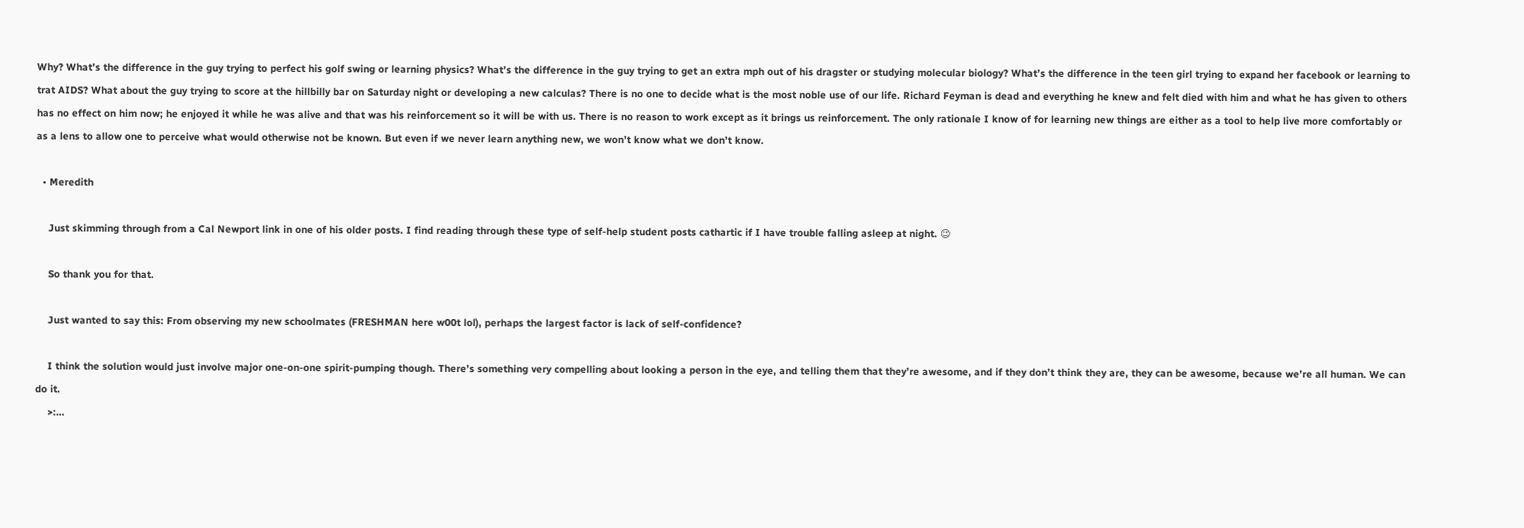Why? What’s the difference in the guy trying to perfect his golf swing or learning physics? What’s the difference in the guy trying to get an extra mph out of his dragster or studying molecular biology? What’s the difference in the teen girl trying to expand her facebook or learning to trat AIDS? What about the guy trying to score at the hillbilly bar on Saturday night or developing a new calculas? There is no one to decide what is the most noble use of our life. Richard Feyman is dead and everything he knew and felt died with him and what he has given to others has no effect on him now; he enjoyed it while he was alive and that was his reinforcement so it will be with us. There is no reason to work except as it brings us reinforcement. The only rationale I know of for learning new things are either as a tool to help live more comfortably or as a lens to allow one to perceive what would otherwise not be known. But even if we never learn anything new, we won’t know what we don’t know.

  • Meredith

    Just skimming through from a Cal Newport link in one of his older posts. I find reading through these type of self-help student posts cathartic if I have trouble falling asleep at night. 😉

    So thank you for that.

    Just wanted to say this: From observing my new schoolmates (FRESHMAN here w00t lol), perhaps the largest factor is lack of self-confidence?

    I think the solution would just involve major one-on-one spirit-pumping though. There’s something very compelling about looking a person in the eye, and telling them that they’re awesome, and if they don’t think they are, they can be awesome, because we’re all human. We can do it.
    >:…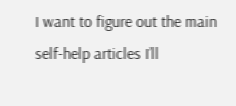I want to figure out the main self-help articles I’ll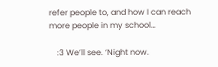refer people to, and how I can reach more people in my school…

    :3 We’ll see. ‘Night now.